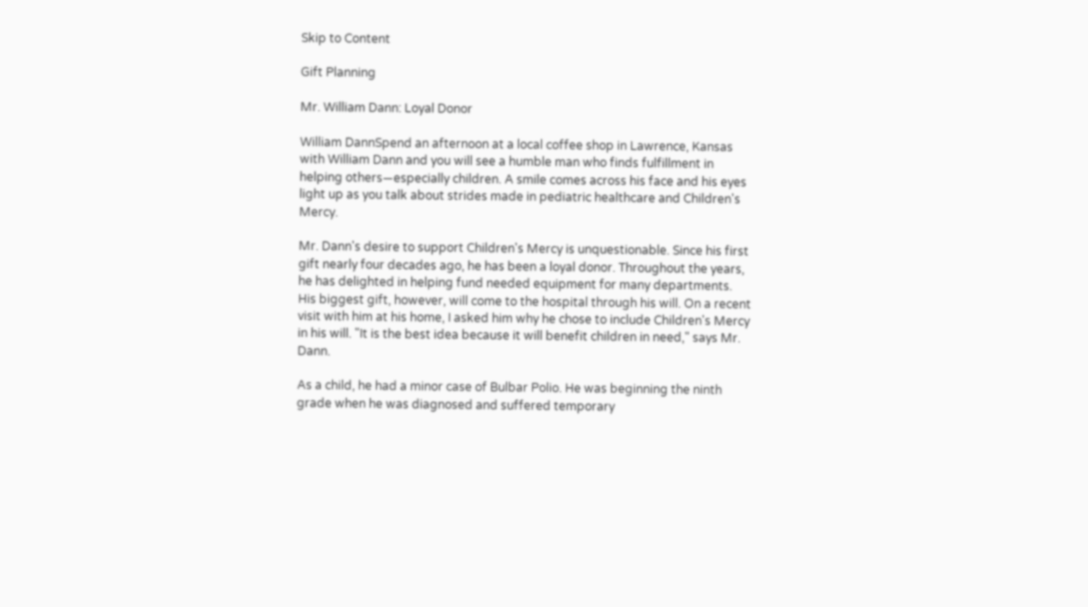Skip to Content

Gift Planning

Mr. William Dann: Loyal Donor

William DannSpend an afternoon at a local coffee shop in Lawrence, Kansas with William Dann and you will see a humble man who finds fulfillment in helping others—especially children. A smile comes across his face and his eyes light up as you talk about strides made in pediatric healthcare and Children's Mercy.

Mr. Dann's desire to support Children's Mercy is unquestionable. Since his first gift nearly four decades ago, he has been a loyal donor. Throughout the years, he has delighted in helping fund needed equipment for many departments. His biggest gift, however, will come to the hospital through his will. On a recent visit with him at his home, I asked him why he chose to include Children's Mercy in his will. "It is the best idea because it will benefit children in need," says Mr. Dann.

As a child, he had a minor case of Bulbar Polio. He was beginning the ninth grade when he was diagnosed and suffered temporary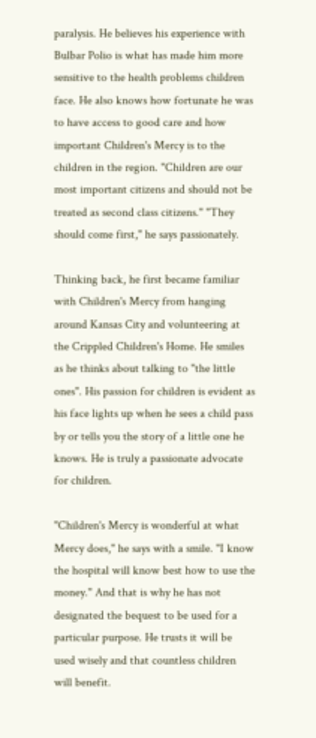paralysis. He believes his experience with Bulbar Polio is what has made him more sensitive to the health problems children face. He also knows how fortunate he was to have access to good care and how important Children's Mercy is to the children in the region. "Children are our most important citizens and should not be treated as second class citizens." "They should come first," he says passionately.

Thinking back, he first became familiar with Children's Mercy from hanging around Kansas City and volunteering at the Crippled Children's Home. He smiles as he thinks about talking to "the little ones". His passion for children is evident as his face lights up when he sees a child pass by or tells you the story of a little one he knows. He is truly a passionate advocate for children.

"Children's Mercy is wonderful at what Mercy does," he says with a smile. "I know the hospital will know best how to use the money." And that is why he has not designated the bequest to be used for a particular purpose. He trusts it will be used wisely and that countless children will benefit.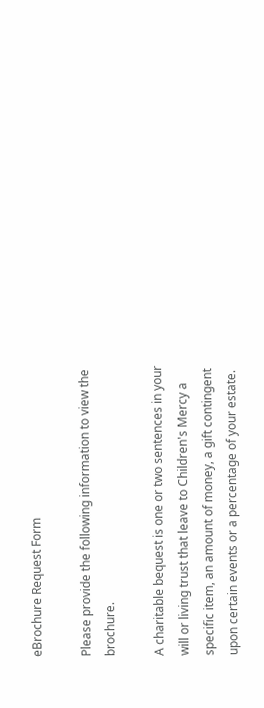eBrochure Request Form

Please provide the following information to view the brochure.

A charitable bequest is one or two sentences in your will or living trust that leave to Children's Mercy a specific item, an amount of money, a gift contingent upon certain events or a percentage of your estate.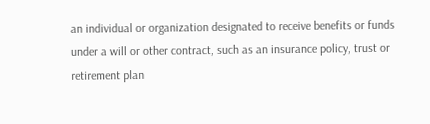an individual or organization designated to receive benefits or funds under a will or other contract, such as an insurance policy, trust or retirement plan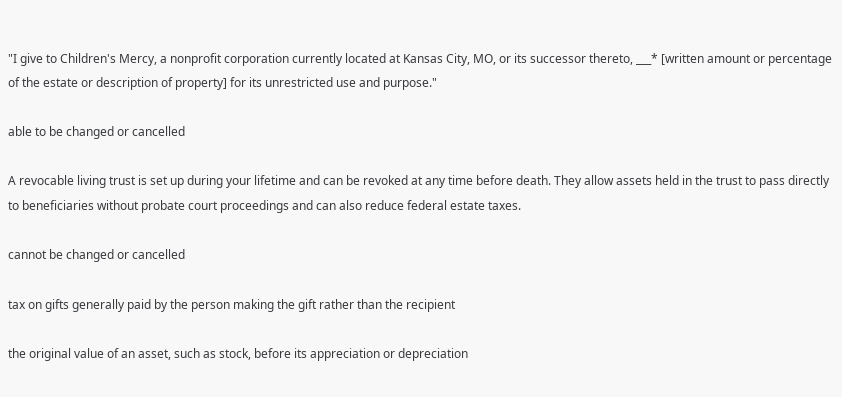"I give to Children's Mercy, a nonprofit corporation currently located at Kansas City, MO, or its successor thereto, ___* [written amount or percentage of the estate or description of property] for its unrestricted use and purpose."

able to be changed or cancelled

A revocable living trust is set up during your lifetime and can be revoked at any time before death. They allow assets held in the trust to pass directly to beneficiaries without probate court proceedings and can also reduce federal estate taxes.

cannot be changed or cancelled

tax on gifts generally paid by the person making the gift rather than the recipient

the original value of an asset, such as stock, before its appreciation or depreciation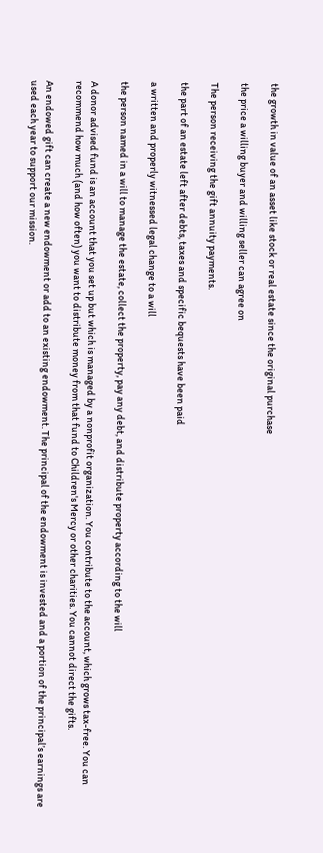the growth in value of an asset like stock or real estate since the original purchase

the price a willing buyer and willing seller can agree on

The person receiving the gift annuity payments.

the part of an estate left after debts, taxes and specific bequests have been paid

a written and properly witnessed legal change to a will

the person named in a will to manage the estate, collect the property, pay any debt, and distribute property according to the will

A donor advised fund is an account that you set up but which is managed by a nonprofit organization. You contribute to the account, which grows tax-free. You can recommend how much (and how often) you want to distribute money from that fund to Children's Mercy or other charities. You cannot direct the gifts.

An endowed gift can create a new endowment or add to an existing endowment. The principal of the endowment is invested and a portion of the principal’s earnings are used each year to support our mission.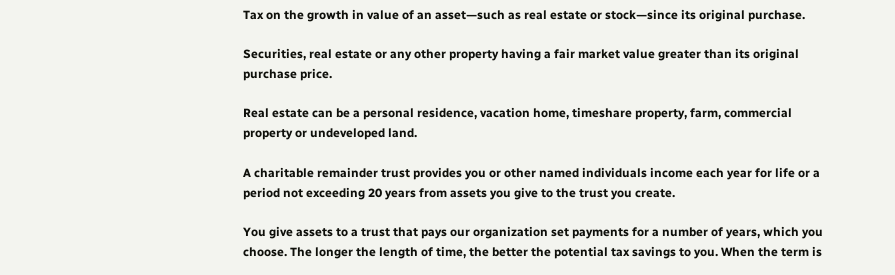Tax on the growth in value of an asset—such as real estate or stock—since its original purchase.

Securities, real estate or any other property having a fair market value greater than its original purchase price.

Real estate can be a personal residence, vacation home, timeshare property, farm, commercial property or undeveloped land.

A charitable remainder trust provides you or other named individuals income each year for life or a period not exceeding 20 years from assets you give to the trust you create.

You give assets to a trust that pays our organization set payments for a number of years, which you choose. The longer the length of time, the better the potential tax savings to you. When the term is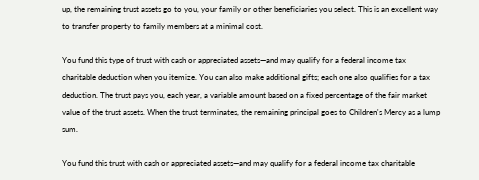up, the remaining trust assets go to you, your family or other beneficiaries you select. This is an excellent way to transfer property to family members at a minimal cost.

You fund this type of trust with cash or appreciated assets—and may qualify for a federal income tax charitable deduction when you itemize. You can also make additional gifts; each one also qualifies for a tax deduction. The trust pays you, each year, a variable amount based on a fixed percentage of the fair market value of the trust assets. When the trust terminates, the remaining principal goes to Children's Mercy as a lump sum.

You fund this trust with cash or appreciated assets—and may qualify for a federal income tax charitable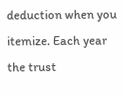deduction when you itemize. Each year the trust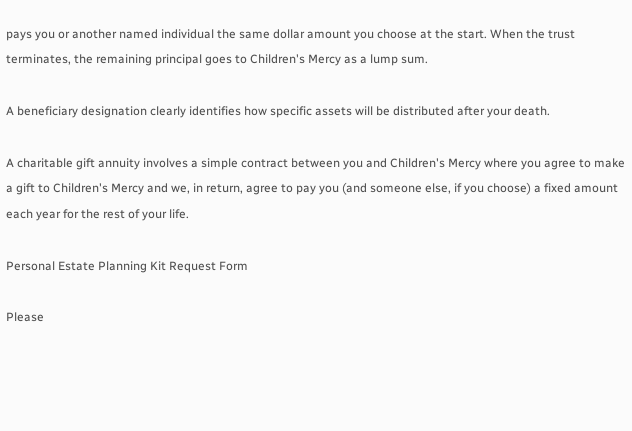pays you or another named individual the same dollar amount you choose at the start. When the trust terminates, the remaining principal goes to Children's Mercy as a lump sum.

A beneficiary designation clearly identifies how specific assets will be distributed after your death.

A charitable gift annuity involves a simple contract between you and Children's Mercy where you agree to make a gift to Children's Mercy and we, in return, agree to pay you (and someone else, if you choose) a fixed amount each year for the rest of your life.

Personal Estate Planning Kit Request Form

Please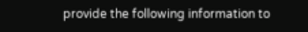provide the following information to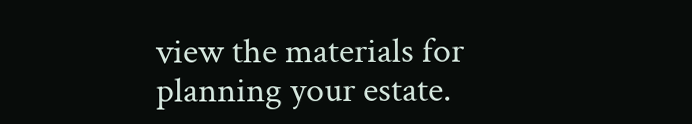view the materials for planning your estate.